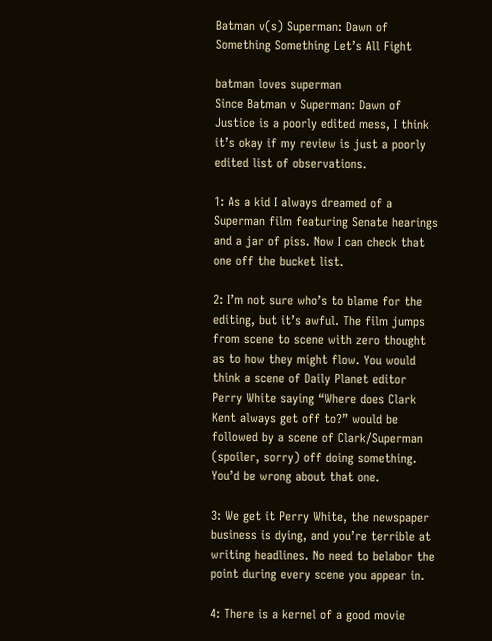Batman v(s) Superman: Dawn of Something Something Let’s All Fight

batman loves superman
Since Batman v Superman: Dawn of Justice is a poorly edited mess, I think it’s okay if my review is just a poorly edited list of observations.

1: As a kid I always dreamed of a Superman film featuring Senate hearings and a jar of piss. Now I can check that one off the bucket list.

2: I’m not sure who’s to blame for the editing, but it’s awful. The film jumps from scene to scene with zero thought as to how they might flow. You would think a scene of Daily Planet editor Perry White saying “Where does Clark Kent always get off to?” would be followed by a scene of Clark/Superman (spoiler, sorry) off doing something. You’d be wrong about that one.

3: We get it Perry White, the newspaper business is dying, and you’re terrible at writing headlines. No need to belabor the point during every scene you appear in.

4: There is a kernel of a good movie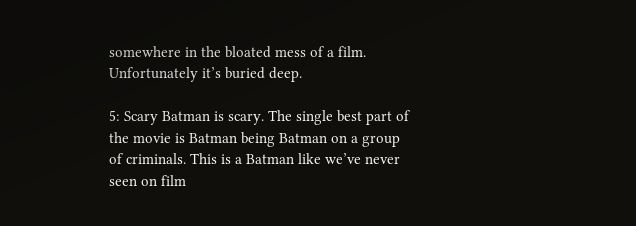somewhere in the bloated mess of a film. Unfortunately it’s buried deep.

5: Scary Batman is scary. The single best part of the movie is Batman being Batman on a group of criminals. This is a Batman like we’ve never seen on film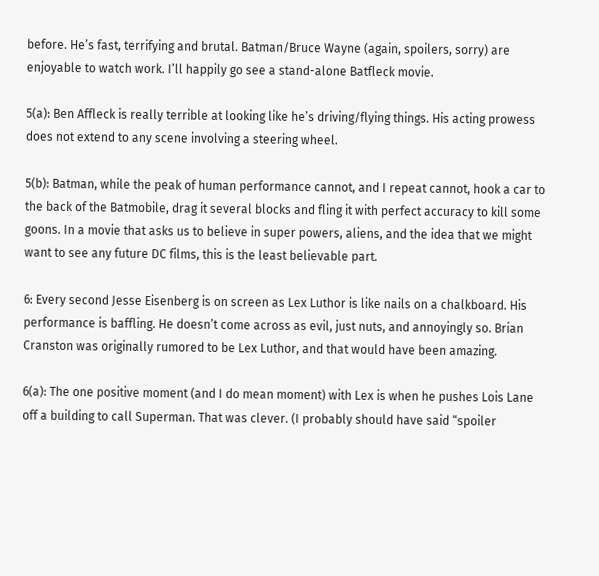before. He’s fast, terrifying and brutal. Batman/Bruce Wayne (again, spoilers, sorry) are enjoyable to watch work. I’ll happily go see a stand-alone Batfleck movie.

5(a): Ben Affleck is really terrible at looking like he’s driving/flying things. His acting prowess does not extend to any scene involving a steering wheel.

5(b): Batman, while the peak of human performance cannot, and I repeat cannot, hook a car to the back of the Batmobile, drag it several blocks and fling it with perfect accuracy to kill some goons. In a movie that asks us to believe in super powers, aliens, and the idea that we might want to see any future DC films, this is the least believable part.

6: Every second Jesse Eisenberg is on screen as Lex Luthor is like nails on a chalkboard. His performance is baffling. He doesn’t come across as evil, just nuts, and annoyingly so. Brian Cranston was originally rumored to be Lex Luthor, and that would have been amazing.

6(a): The one positive moment (and I do mean moment) with Lex is when he pushes Lois Lane off a building to call Superman. That was clever. (I probably should have said “spoiler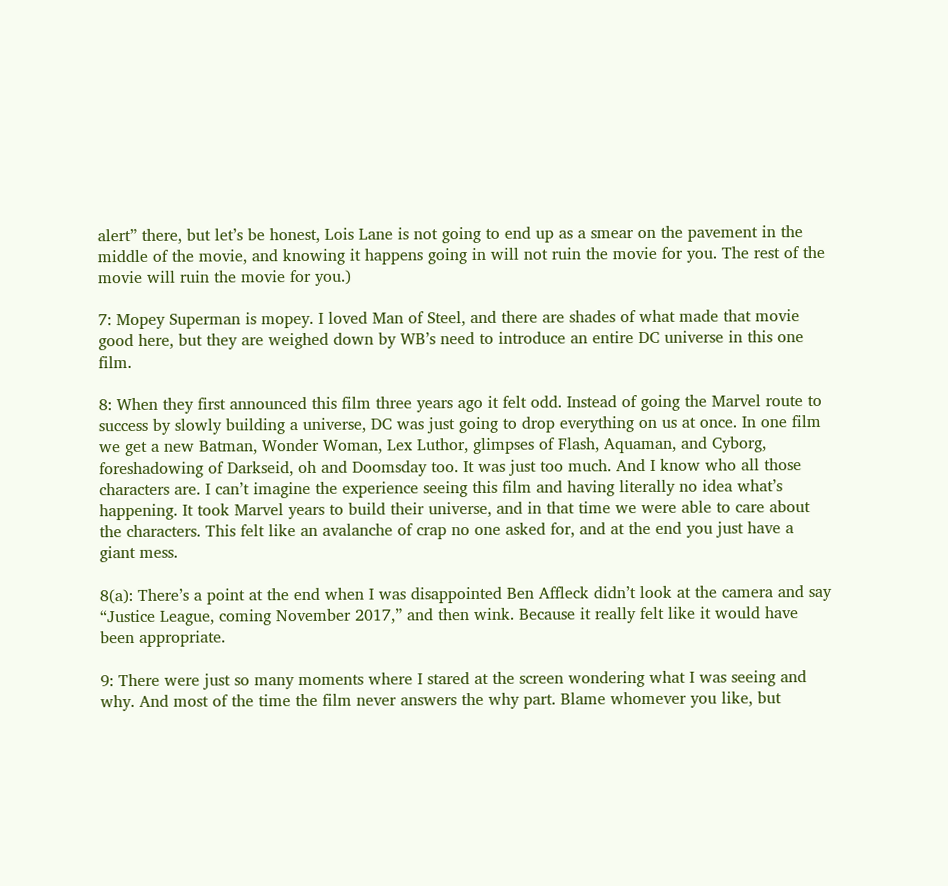alert” there, but let’s be honest, Lois Lane is not going to end up as a smear on the pavement in the middle of the movie, and knowing it happens going in will not ruin the movie for you. The rest of the movie will ruin the movie for you.)

7: Mopey Superman is mopey. I loved Man of Steel, and there are shades of what made that movie good here, but they are weighed down by WB’s need to introduce an entire DC universe in this one film.

8: When they first announced this film three years ago it felt odd. Instead of going the Marvel route to success by slowly building a universe, DC was just going to drop everything on us at once. In one film we get a new Batman, Wonder Woman, Lex Luthor, glimpses of Flash, Aquaman, and Cyborg, foreshadowing of Darkseid, oh and Doomsday too. It was just too much. And I know who all those characters are. I can’t imagine the experience seeing this film and having literally no idea what’s happening. It took Marvel years to build their universe, and in that time we were able to care about the characters. This felt like an avalanche of crap no one asked for, and at the end you just have a giant mess.

8(a): There’s a point at the end when I was disappointed Ben Affleck didn’t look at the camera and say “Justice League, coming November 2017,” and then wink. Because it really felt like it would have been appropriate.

9: There were just so many moments where I stared at the screen wondering what I was seeing and why. And most of the time the film never answers the why part. Blame whomever you like, but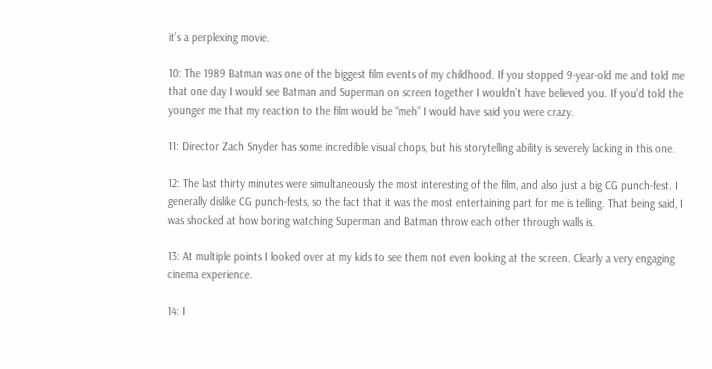it’s a perplexing movie.

10: The 1989 Batman was one of the biggest film events of my childhood. If you stopped 9-year-old me and told me that one day I would see Batman and Superman on screen together I wouldn’t have believed you. If you’d told the younger me that my reaction to the film would be “meh” I would have said you were crazy.

11: Director Zach Snyder has some incredible visual chops, but his storytelling ability is severely lacking in this one.

12: The last thirty minutes were simultaneously the most interesting of the film, and also just a big CG punch-fest. I generally dislike CG punch-fests, so the fact that it was the most entertaining part for me is telling. That being said, I was shocked at how boring watching Superman and Batman throw each other through walls is.

13: At multiple points I looked over at my kids to see them not even looking at the screen. Clearly a very engaging cinema experience.

14: I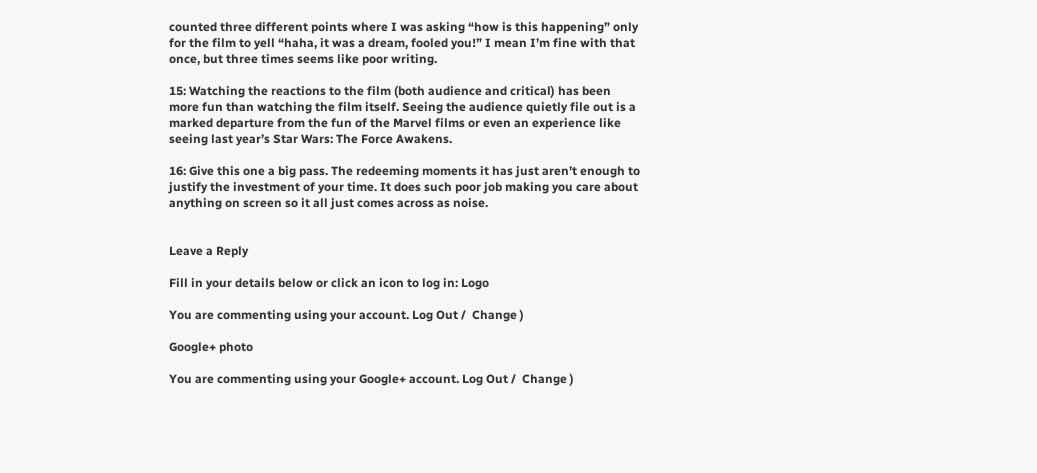counted three different points where I was asking “how is this happening” only for the film to yell “haha, it was a dream, fooled you!” I mean I’m fine with that once, but three times seems like poor writing.

15: Watching the reactions to the film (both audience and critical) has been more fun than watching the film itself. Seeing the audience quietly file out is a marked departure from the fun of the Marvel films or even an experience like seeing last year’s Star Wars: The Force Awakens.

16: Give this one a big pass. The redeeming moments it has just aren’t enough to justify the investment of your time. It does such poor job making you care about anything on screen so it all just comes across as noise.


Leave a Reply

Fill in your details below or click an icon to log in: Logo

You are commenting using your account. Log Out /  Change )

Google+ photo

You are commenting using your Google+ account. Log Out /  Change )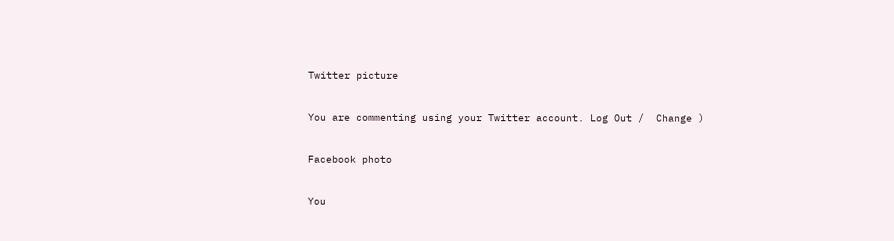Twitter picture

You are commenting using your Twitter account. Log Out /  Change )

Facebook photo

You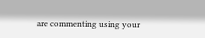are commenting using your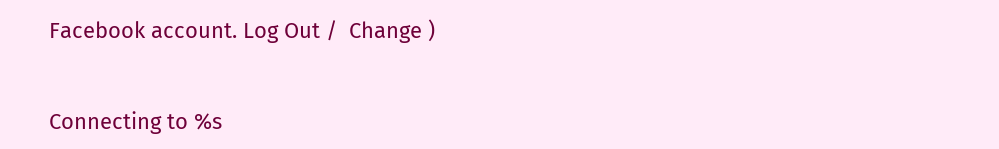Facebook account. Log Out /  Change )


Connecting to %s